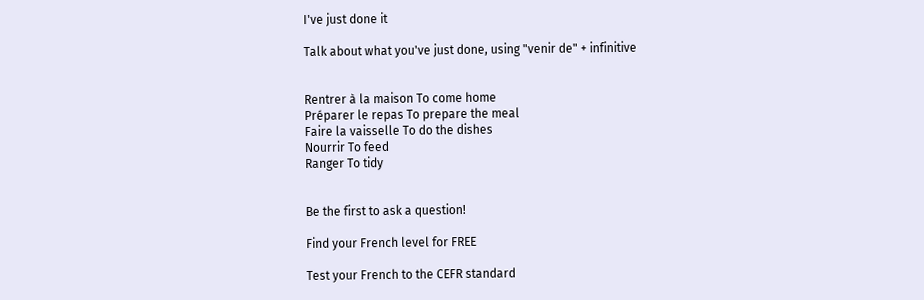I've just done it

Talk about what you've just done, using "venir de" + infinitive


Rentrer à la maison To come home
Préparer le repas To prepare the meal
Faire la vaisselle To do the dishes
Nourrir To feed
Ranger To tidy


Be the first to ask a question!

Find your French level for FREE

Test your French to the CEFR standard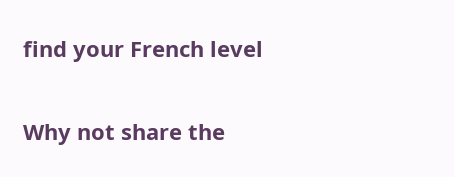find your French level

Why not share the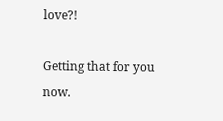love?!

Getting that for you now.